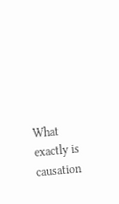What exactly is causation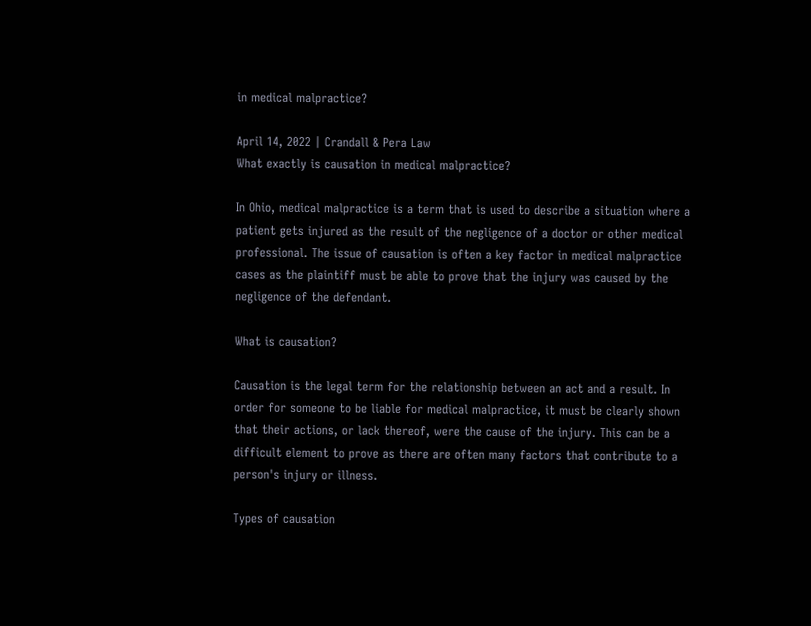in medical malpractice?

April 14, 2022 | Crandall & Pera Law
What exactly is causation in medical malpractice?

In Ohio, medical malpractice is a term that is used to describe a situation where a patient gets injured as the result of the negligence of a doctor or other medical professional. The issue of causation is often a key factor in medical malpractice cases as the plaintiff must be able to prove that the injury was caused by the negligence of the defendant.

What is causation?

Causation is the legal term for the relationship between an act and a result. In order for someone to be liable for medical malpractice, it must be clearly shown that their actions, or lack thereof, were the cause of the injury. This can be a difficult element to prove as there are often many factors that contribute to a person's injury or illness.

Types of causation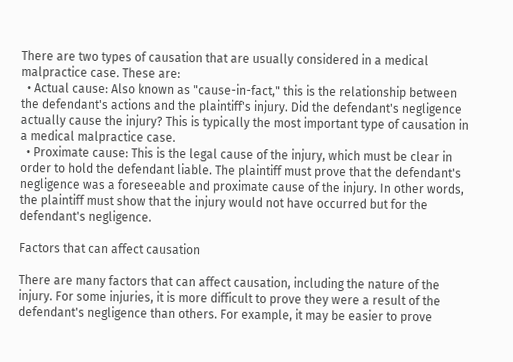There are two types of causation that are usually considered in a medical malpractice case. These are:
  • Actual cause: Also known as "cause-in-fact," this is the relationship between the defendant's actions and the plaintiff's injury. Did the defendant's negligence actually cause the injury? This is typically the most important type of causation in a medical malpractice case.
  • Proximate cause: This is the legal cause of the injury, which must be clear in order to hold the defendant liable. The plaintiff must prove that the defendant's negligence was a foreseeable and proximate cause of the injury. In other words, the plaintiff must show that the injury would not have occurred but for the defendant's negligence.

Factors that can affect causation

There are many factors that can affect causation, including the nature of the injury. For some injuries, it is more difficult to prove they were a result of the defendant's negligence than others. For example, it may be easier to prove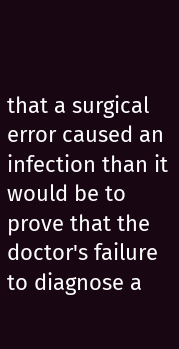that a surgical error caused an infection than it would be to prove that the doctor's failure to diagnose a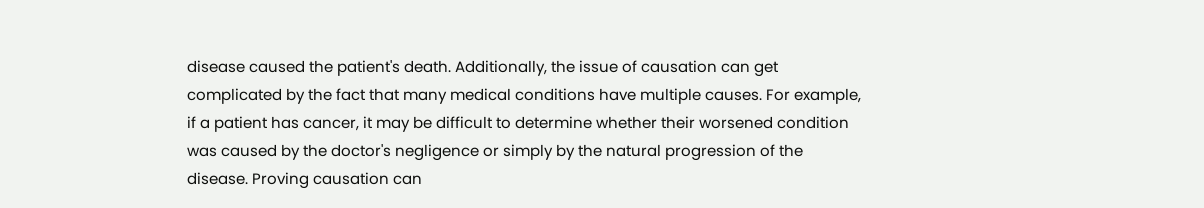disease caused the patient's death. Additionally, the issue of causation can get complicated by the fact that many medical conditions have multiple causes. For example, if a patient has cancer, it may be difficult to determine whether their worsened condition was caused by the doctor's negligence or simply by the natural progression of the disease. Proving causation can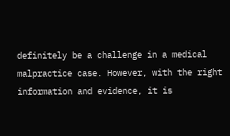definitely be a challenge in a medical malpractice case. However, with the right information and evidence, it is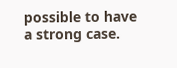possible to have a strong case.